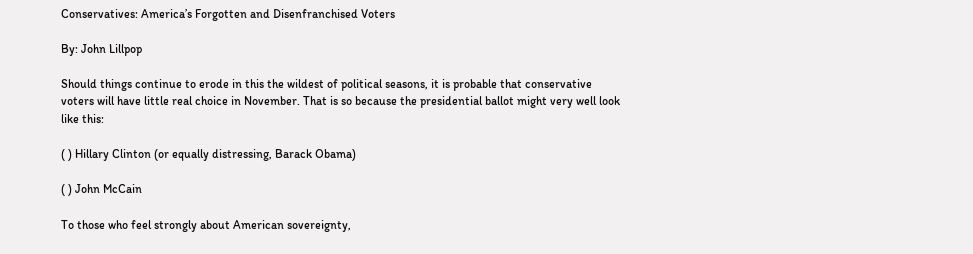Conservatives: America’s Forgotten and Disenfranchised Voters

By: John Lillpop

Should things continue to erode in this the wildest of political seasons, it is probable that conservative voters will have little real choice in November. That is so because the presidential ballot might very well look like this:

( ) Hillary Clinton (or equally distressing, Barack Obama)

( ) John McCain

To those who feel strongly about American sovereignty,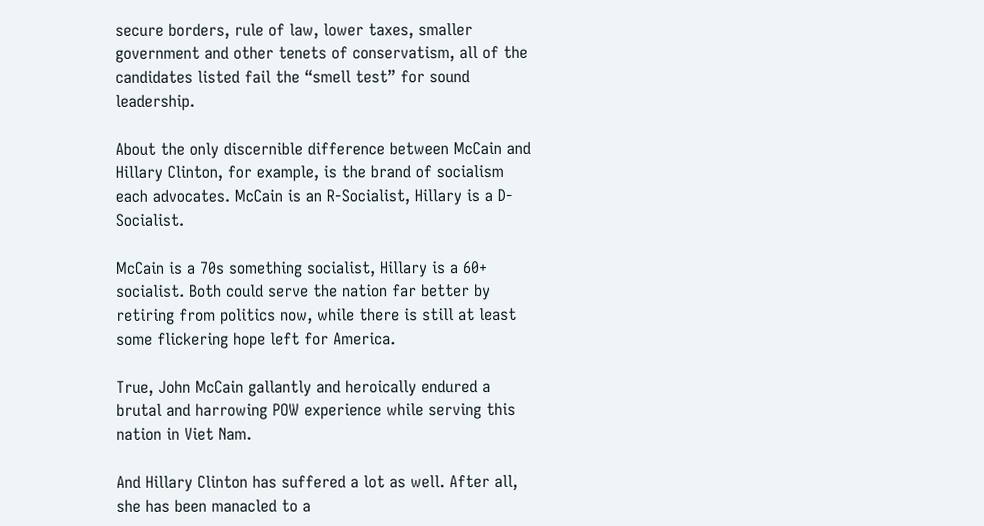secure borders, rule of law, lower taxes, smaller government and other tenets of conservatism, all of the candidates listed fail the “smell test” for sound leadership.

About the only discernible difference between McCain and Hillary Clinton, for example, is the brand of socialism each advocates. McCain is an R-Socialist, Hillary is a D-Socialist.

McCain is a 70s something socialist, Hillary is a 60+ socialist. Both could serve the nation far better by retiring from politics now, while there is still at least some flickering hope left for America.

True, John McCain gallantly and heroically endured a brutal and harrowing POW experience while serving this nation in Viet Nam.

And Hillary Clinton has suffered a lot as well. After all, she has been manacled to a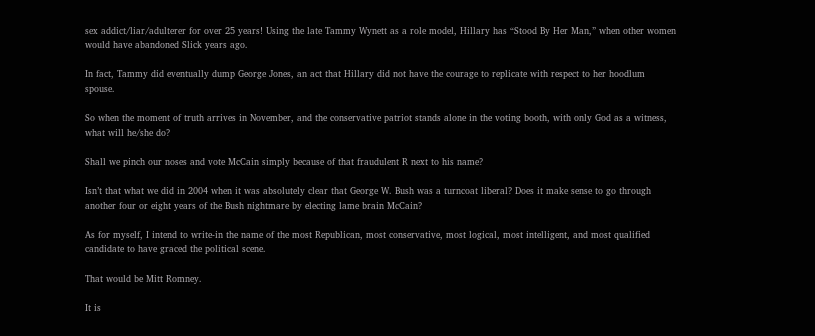sex addict/liar/adulterer for over 25 years! Using the late Tammy Wynett as a role model, Hillary has “Stood By Her Man,” when other women would have abandoned Slick years ago.

In fact, Tammy did eventually dump George Jones, an act that Hillary did not have the courage to replicate with respect to her hoodlum spouse.

So when the moment of truth arrives in November, and the conservative patriot stands alone in the voting booth, with only God as a witness, what will he/she do?

Shall we pinch our noses and vote McCain simply because of that fraudulent R next to his name?

Isn’t that what we did in 2004 when it was absolutely clear that George W. Bush was a turncoat liberal? Does it make sense to go through another four or eight years of the Bush nightmare by electing lame brain McCain?

As for myself, I intend to write-in the name of the most Republican, most conservative, most logical, most intelligent, and most qualified candidate to have graced the political scene.

That would be Mitt Romney.

It is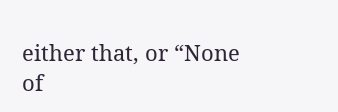either that, or “None of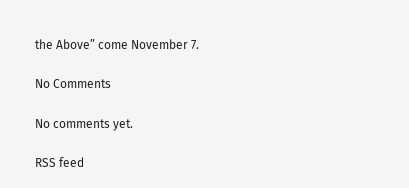the Above” come November 7.

No Comments

No comments yet.

RSS feed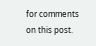for comments on this post.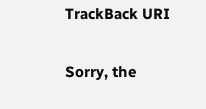TrackBack URI

Sorry, the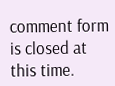comment form is closed at this time.